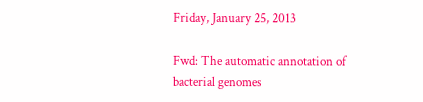Friday, January 25, 2013

Fwd: The automatic annotation of bacterial genomes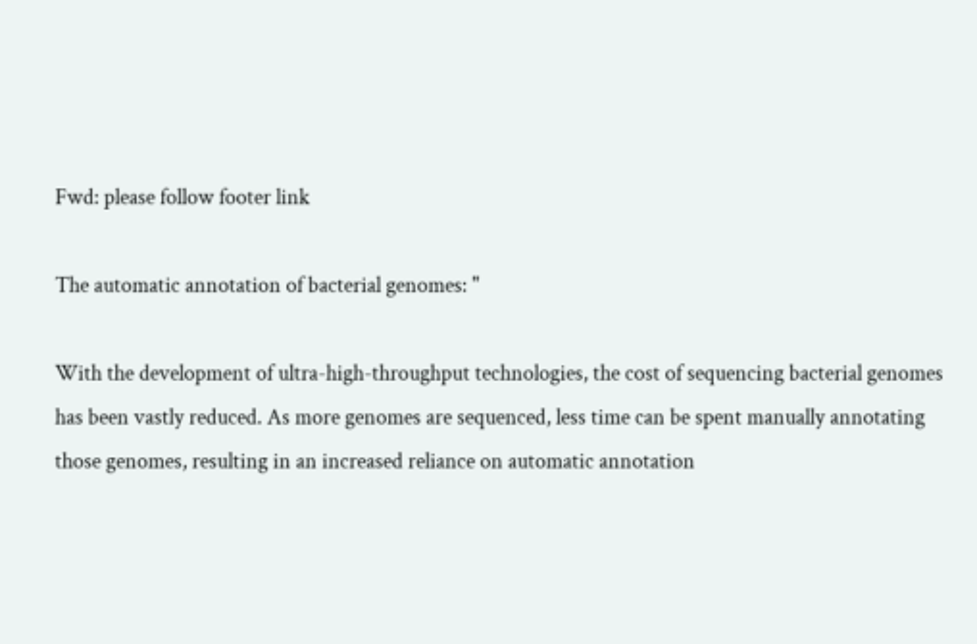Fwd: please follow footer link

The automatic annotation of bacterial genomes: "

With the development of ultra-high-throughput technologies, the cost of sequencing bacterial genomes has been vastly reduced. As more genomes are sequenced, less time can be spent manually annotating those genomes, resulting in an increased reliance on automatic annotation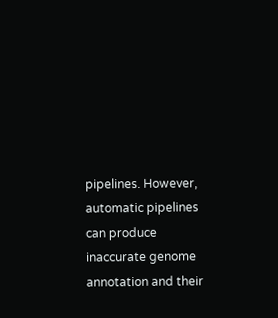pipelines. However, automatic pipelines can produce inaccurate genome annotation and their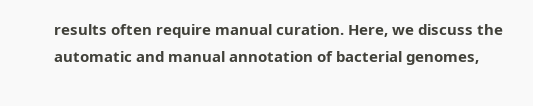results often require manual curation. Here, we discuss the automatic and manual annotation of bacterial genomes,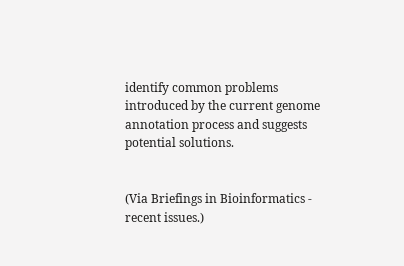identify common problems introduced by the current genome annotation process and suggests potential solutions.


(Via Briefings in Bioinformatics - recent issues.)